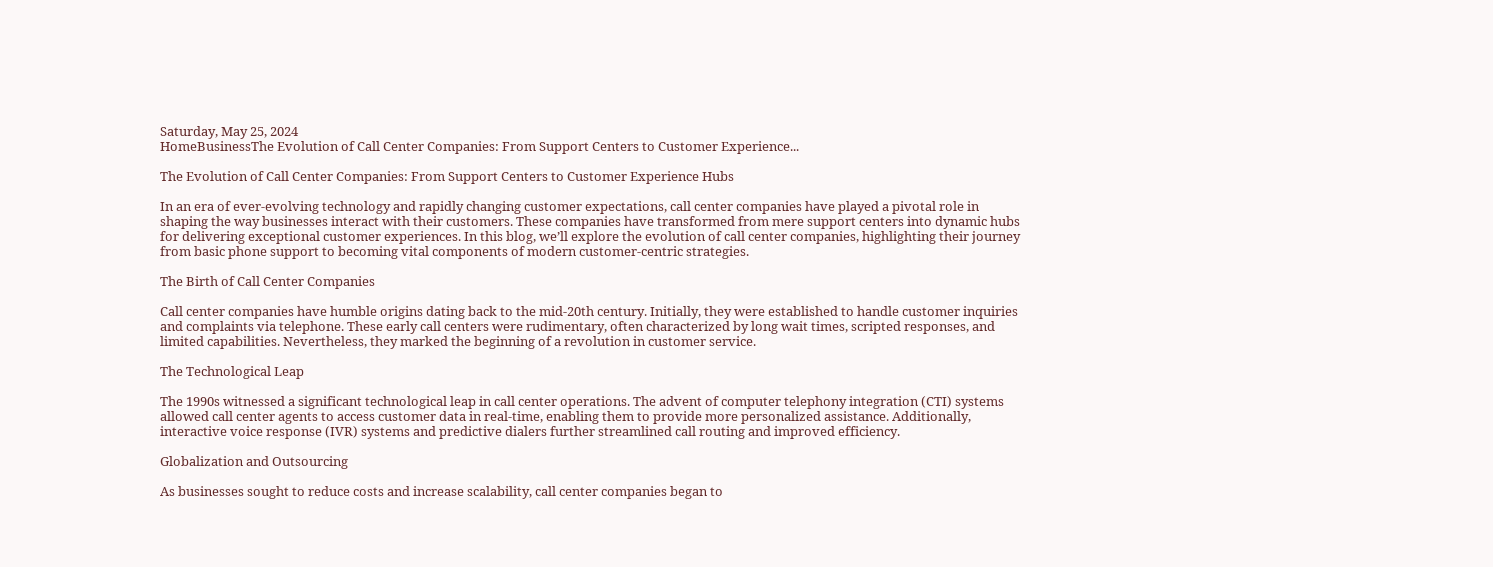Saturday, May 25, 2024
HomeBusinessThe Evolution of Call Center Companies: From Support Centers to Customer Experience...

The Evolution of Call Center Companies: From Support Centers to Customer Experience Hubs

In an era of ever-evolving technology and rapidly changing customer expectations, call center companies have played a pivotal role in shaping the way businesses interact with their customers. These companies have transformed from mere support centers into dynamic hubs for delivering exceptional customer experiences. In this blog, we’ll explore the evolution of call center companies, highlighting their journey from basic phone support to becoming vital components of modern customer-centric strategies.

The Birth of Call Center Companies

Call center companies have humble origins dating back to the mid-20th century. Initially, they were established to handle customer inquiries and complaints via telephone. These early call centers were rudimentary, often characterized by long wait times, scripted responses, and limited capabilities. Nevertheless, they marked the beginning of a revolution in customer service.

The Technological Leap

The 1990s witnessed a significant technological leap in call center operations. The advent of computer telephony integration (CTI) systems allowed call center agents to access customer data in real-time, enabling them to provide more personalized assistance. Additionally, interactive voice response (IVR) systems and predictive dialers further streamlined call routing and improved efficiency.

Globalization and Outsourcing

As businesses sought to reduce costs and increase scalability, call center companies began to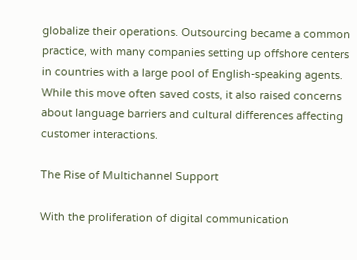globalize their operations. Outsourcing became a common practice, with many companies setting up offshore centers in countries with a large pool of English-speaking agents. While this move often saved costs, it also raised concerns about language barriers and cultural differences affecting customer interactions.

The Rise of Multichannel Support

With the proliferation of digital communication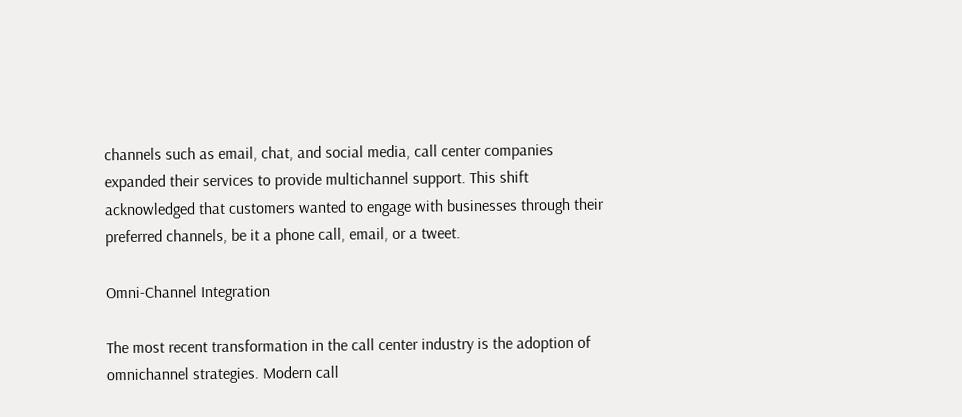channels such as email, chat, and social media, call center companies expanded their services to provide multichannel support. This shift acknowledged that customers wanted to engage with businesses through their preferred channels, be it a phone call, email, or a tweet.

Omni-Channel Integration

The most recent transformation in the call center industry is the adoption of omnichannel strategies. Modern call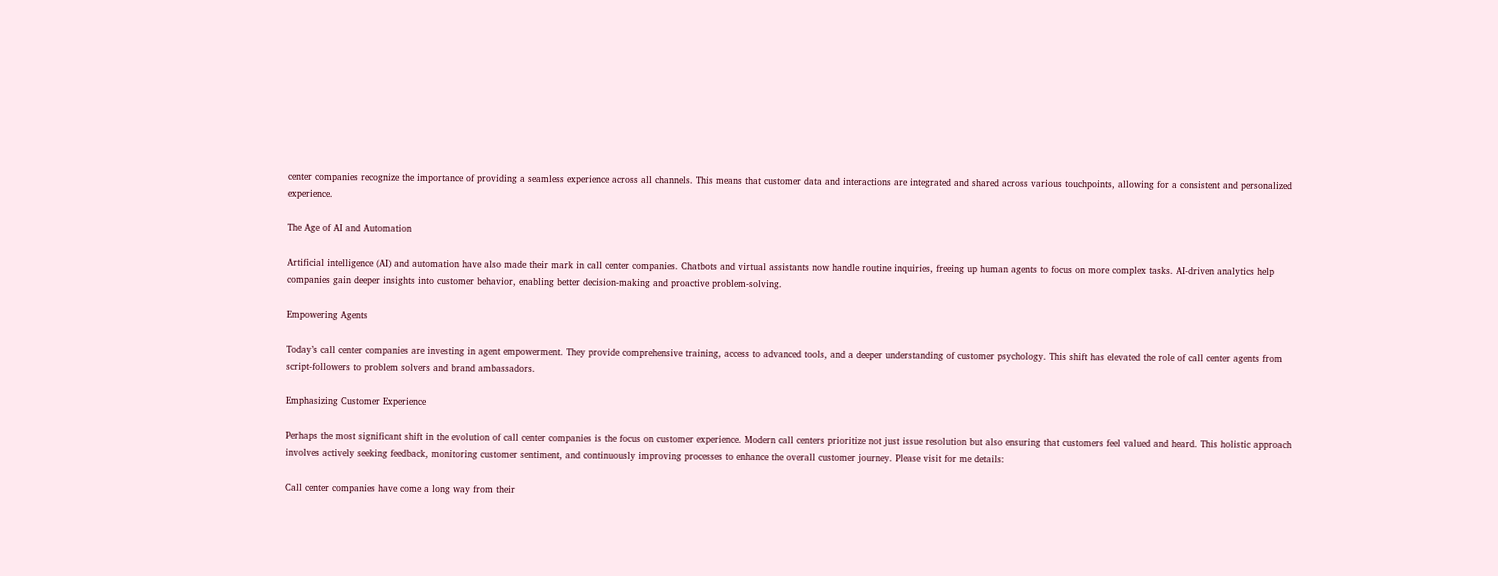center companies recognize the importance of providing a seamless experience across all channels. This means that customer data and interactions are integrated and shared across various touchpoints, allowing for a consistent and personalized experience.

The Age of AI and Automation

Artificial intelligence (AI) and automation have also made their mark in call center companies. Chatbots and virtual assistants now handle routine inquiries, freeing up human agents to focus on more complex tasks. AI-driven analytics help companies gain deeper insights into customer behavior, enabling better decision-making and proactive problem-solving.

Empowering Agents

Today’s call center companies are investing in agent empowerment. They provide comprehensive training, access to advanced tools, and a deeper understanding of customer psychology. This shift has elevated the role of call center agents from script-followers to problem solvers and brand ambassadors.

Emphasizing Customer Experience

Perhaps the most significant shift in the evolution of call center companies is the focus on customer experience. Modern call centers prioritize not just issue resolution but also ensuring that customers feel valued and heard. This holistic approach involves actively seeking feedback, monitoring customer sentiment, and continuously improving processes to enhance the overall customer journey. Please visit for me details:

Call center companies have come a long way from their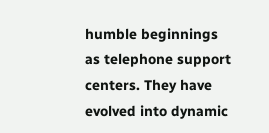humble beginnings as telephone support centers. They have evolved into dynamic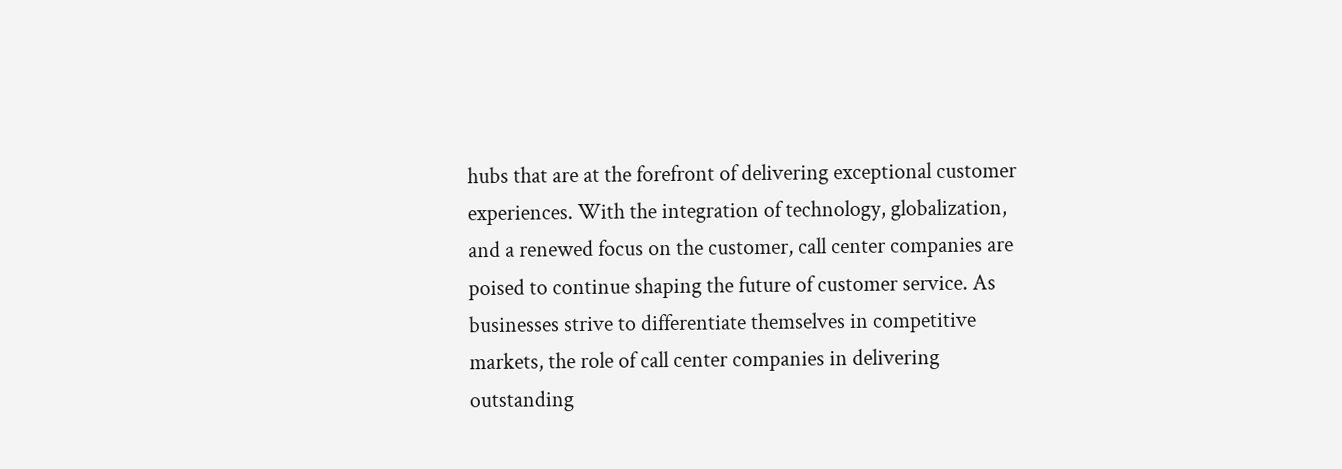hubs that are at the forefront of delivering exceptional customer experiences. With the integration of technology, globalization, and a renewed focus on the customer, call center companies are poised to continue shaping the future of customer service. As businesses strive to differentiate themselves in competitive markets, the role of call center companies in delivering outstanding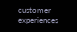customer experiences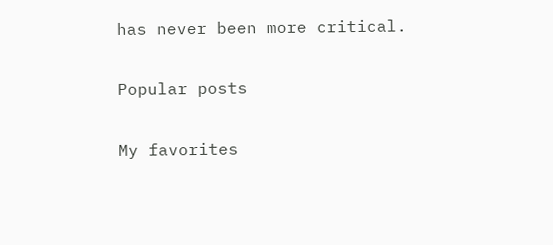has never been more critical.

Popular posts

My favorites